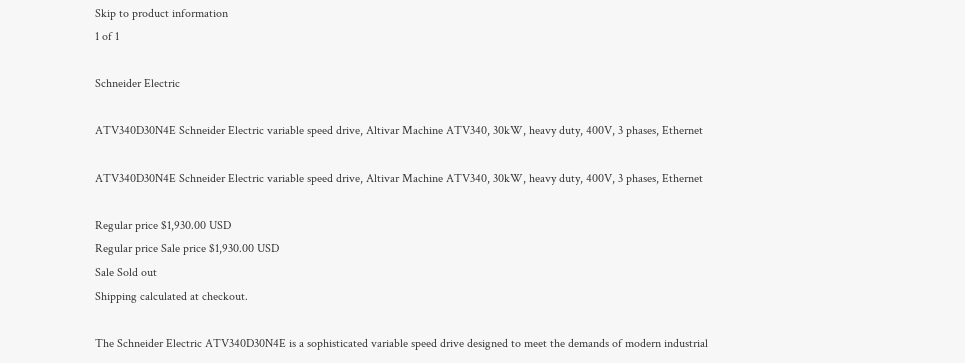Skip to product information
1 of 1

Schneider Electric

ATV340D30N4E Schneider Electric variable speed drive, Altivar Machine ATV340, 30kW, heavy duty, 400V, 3 phases, Ethernet

ATV340D30N4E Schneider Electric variable speed drive, Altivar Machine ATV340, 30kW, heavy duty, 400V, 3 phases, Ethernet

Regular price $1,930.00 USD
Regular price Sale price $1,930.00 USD
Sale Sold out
Shipping calculated at checkout.

The Schneider Electric ATV340D30N4E is a sophisticated variable speed drive designed to meet the demands of modern industrial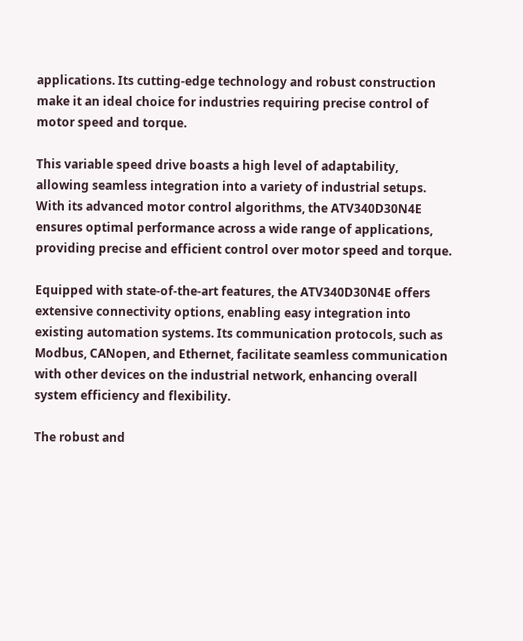applications. Its cutting-edge technology and robust construction make it an ideal choice for industries requiring precise control of motor speed and torque.

This variable speed drive boasts a high level of adaptability, allowing seamless integration into a variety of industrial setups. With its advanced motor control algorithms, the ATV340D30N4E ensures optimal performance across a wide range of applications, providing precise and efficient control over motor speed and torque.

Equipped with state-of-the-art features, the ATV340D30N4E offers extensive connectivity options, enabling easy integration into existing automation systems. Its communication protocols, such as Modbus, CANopen, and Ethernet, facilitate seamless communication with other devices on the industrial network, enhancing overall system efficiency and flexibility.

The robust and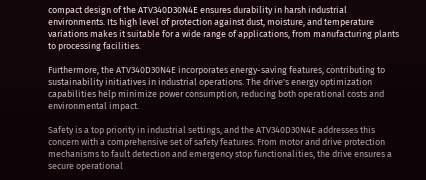compact design of the ATV340D30N4E ensures durability in harsh industrial environments. Its high level of protection against dust, moisture, and temperature variations makes it suitable for a wide range of applications, from manufacturing plants to processing facilities.

Furthermore, the ATV340D30N4E incorporates energy-saving features, contributing to sustainability initiatives in industrial operations. The drive's energy optimization capabilities help minimize power consumption, reducing both operational costs and environmental impact.

Safety is a top priority in industrial settings, and the ATV340D30N4E addresses this concern with a comprehensive set of safety features. From motor and drive protection mechanisms to fault detection and emergency stop functionalities, the drive ensures a secure operational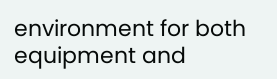environment for both equipment and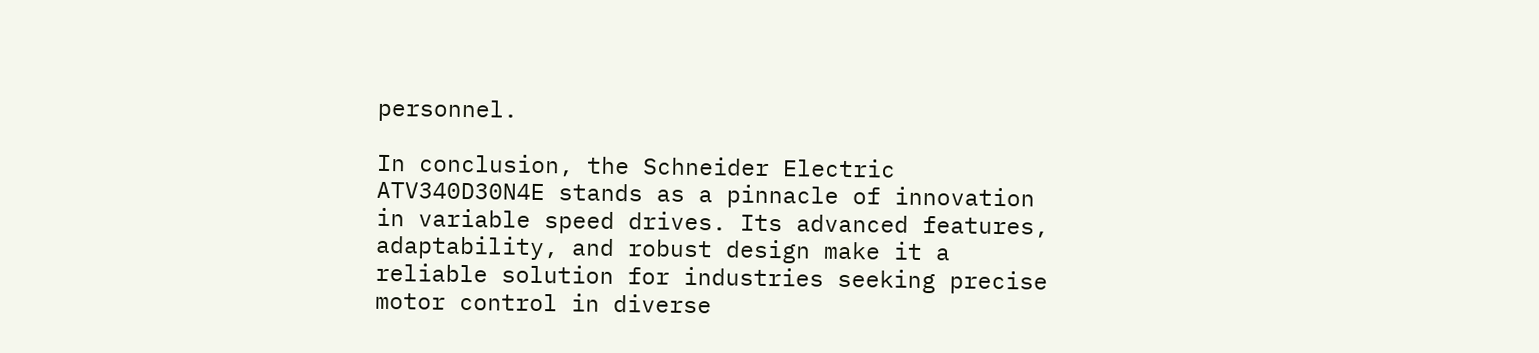personnel.

In conclusion, the Schneider Electric ATV340D30N4E stands as a pinnacle of innovation in variable speed drives. Its advanced features, adaptability, and robust design make it a reliable solution for industries seeking precise motor control in diverse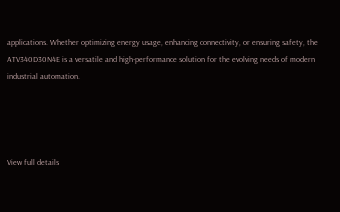applications. Whether optimizing energy usage, enhancing connectivity, or ensuring safety, the ATV340D30N4E is a versatile and high-performance solution for the evolving needs of modern industrial automation.




View full details